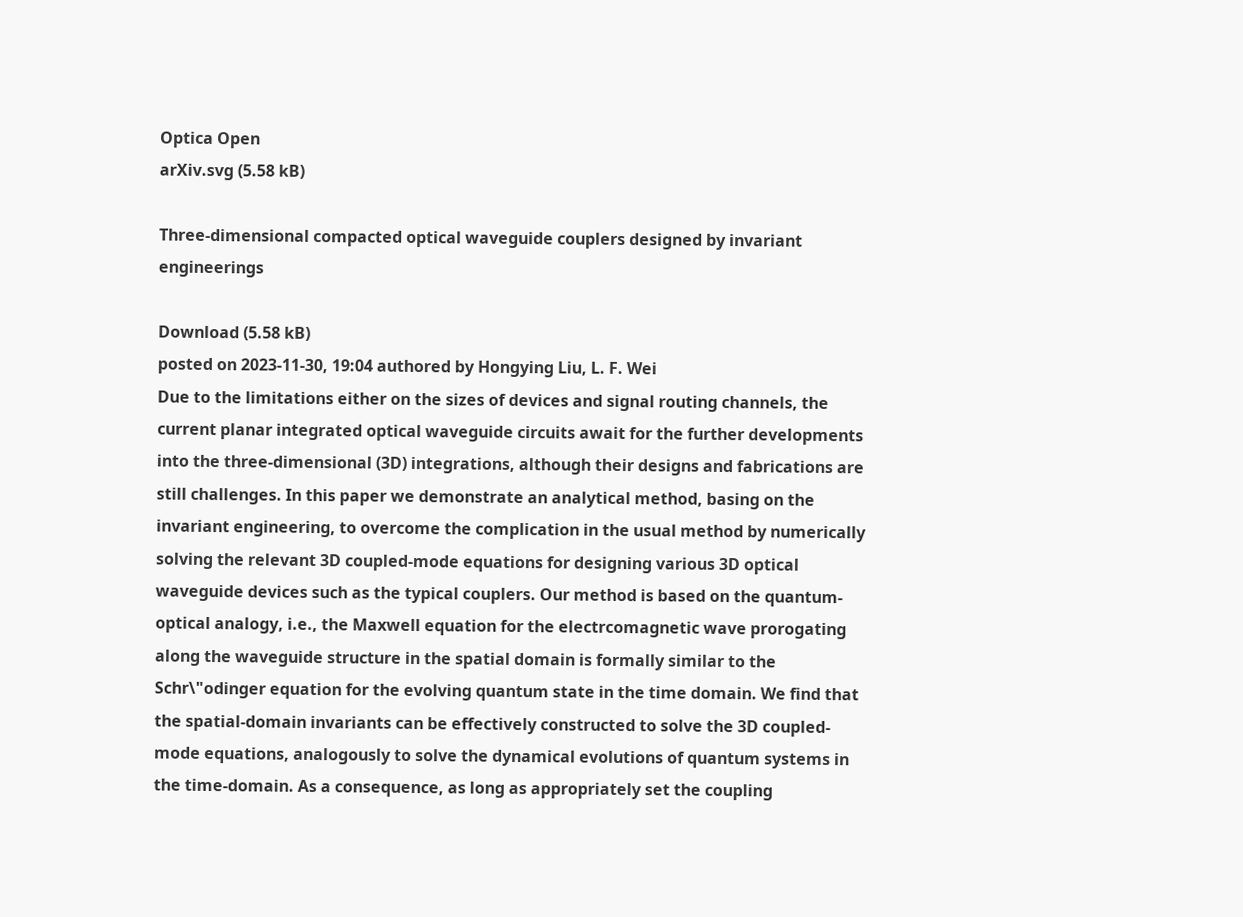Optica Open
arXiv.svg (5.58 kB)

Three-dimensional compacted optical waveguide couplers designed by invariant engineerings

Download (5.58 kB)
posted on 2023-11-30, 19:04 authored by Hongying Liu, L. F. Wei
Due to the limitations either on the sizes of devices and signal routing channels, the current planar integrated optical waveguide circuits await for the further developments into the three-dimensional (3D) integrations, although their designs and fabrications are still challenges. In this paper we demonstrate an analytical method, basing on the invariant engineering, to overcome the complication in the usual method by numerically solving the relevant 3D coupled-mode equations for designing various 3D optical waveguide devices such as the typical couplers. Our method is based on the quantum-optical analogy, i.e., the Maxwell equation for the electrcomagnetic wave prorogating along the waveguide structure in the spatial domain is formally similar to the Schr\"odinger equation for the evolving quantum state in the time domain. We find that the spatial-domain invariants can be effectively constructed to solve the 3D coupled-mode equations, analogously to solve the dynamical evolutions of quantum systems in the time-domain. As a consequence, as long as appropriately set the coupling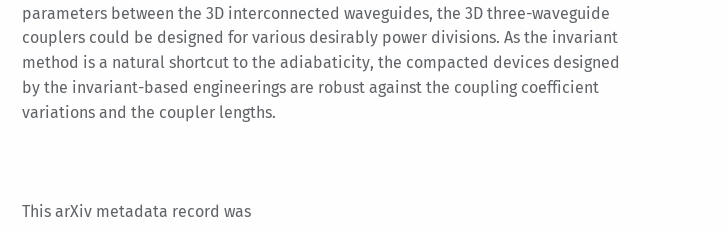parameters between the 3D interconnected waveguides, the 3D three-waveguide couplers could be designed for various desirably power divisions. As the invariant method is a natural shortcut to the adiabaticity, the compacted devices designed by the invariant-based engineerings are robust against the coupling coefficient variations and the coupler lengths.



This arXiv metadata record was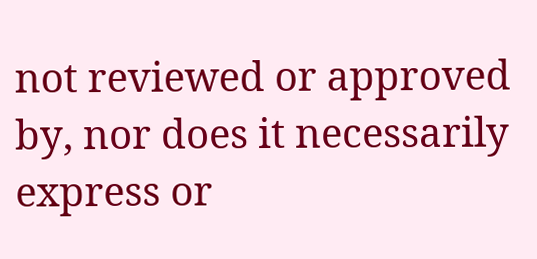not reviewed or approved by, nor does it necessarily express or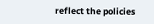reflect the policies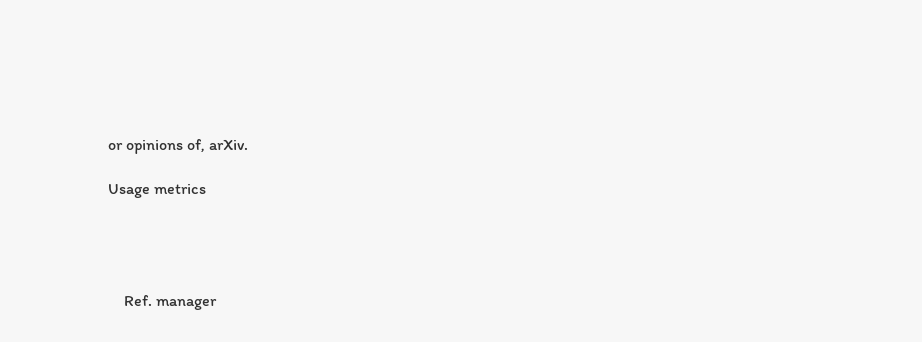or opinions of, arXiv.

Usage metrics




    Ref. manager